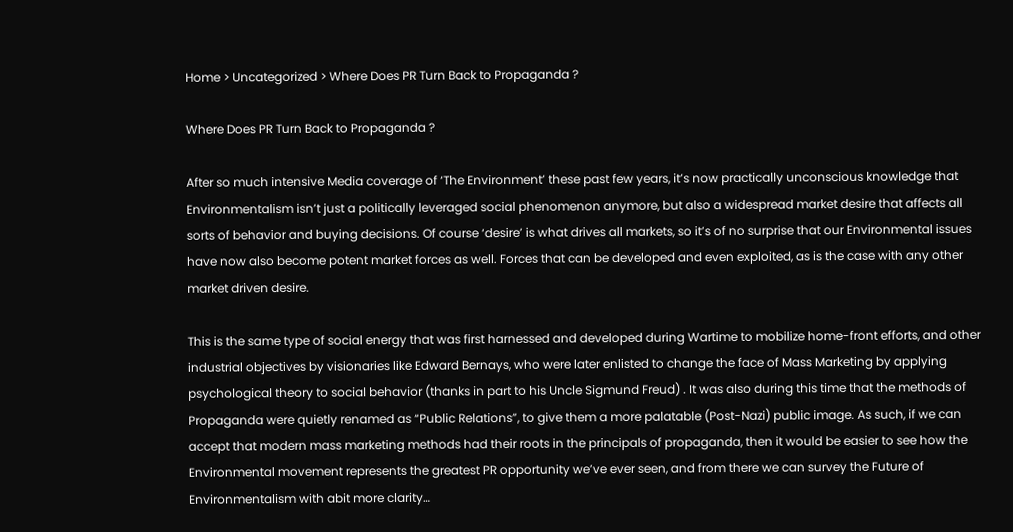Home > Uncategorized > Where Does PR Turn Back to Propaganda ?

Where Does PR Turn Back to Propaganda ?

After so much intensive Media coverage of ‘The Environment’ these past few years, it’s now practically unconscious knowledge that Environmentalism isn’t just a politically leveraged social phenomenon anymore, but also a widespread market desire that affects all sorts of behavior and buying decisions. Of course ‘desire’ is what drives all markets, so it’s of no surprise that our Environmental issues have now also become potent market forces as well. Forces that can be developed and even exploited, as is the case with any other market driven desire.

This is the same type of social energy that was first harnessed and developed during Wartime to mobilize home-front efforts, and other industrial objectives by visionaries like Edward Bernays, who were later enlisted to change the face of Mass Marketing by applying psychological theory to social behavior (thanks in part to his Uncle Sigmund Freud) . It was also during this time that the methods of Propaganda were quietly renamed as “Public Relations”, to give them a more palatable (Post-Nazi) public image. As such, if we can accept that modern mass marketing methods had their roots in the principals of propaganda, then it would be easier to see how the Environmental movement represents the greatest PR opportunity we’ve ever seen, and from there we can survey the Future of Environmentalism with abit more clarity…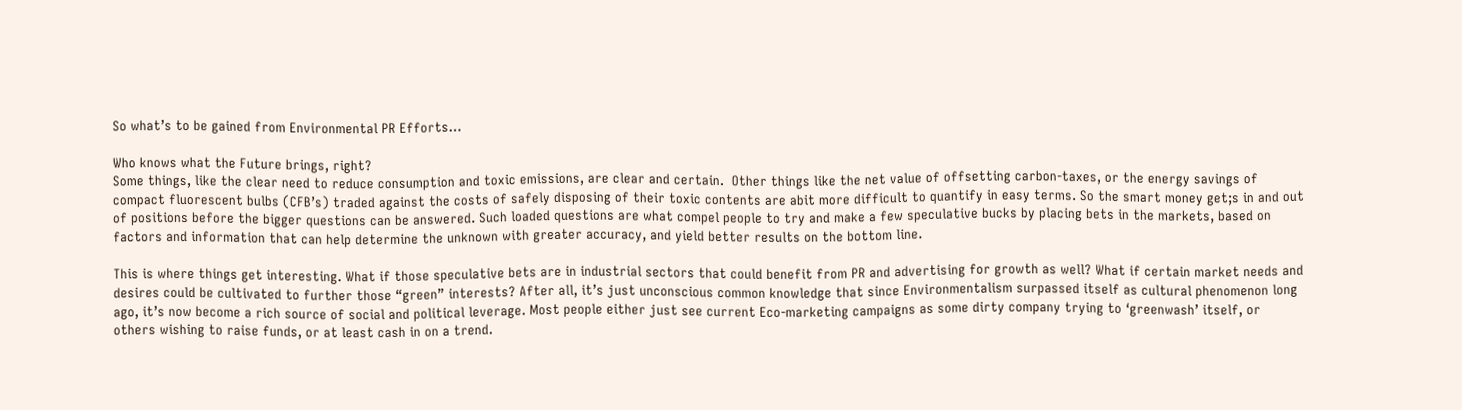So what’s to be gained from Environmental PR Efforts…

Who knows what the Future brings, right?
Some things, like the clear need to reduce consumption and toxic emissions, are clear and certain.  Other things like the net value of offsetting carbon-taxes, or the energy savings of compact fluorescent bulbs (CFB’s) traded against the costs of safely disposing of their toxic contents are abit more difficult to quantify in easy terms. So the smart money get;s in and out of positions before the bigger questions can be answered. Such loaded questions are what compel people to try and make a few speculative bucks by placing bets in the markets, based on factors and information that can help determine the unknown with greater accuracy, and yield better results on the bottom line.

This is where things get interesting. What if those speculative bets are in industrial sectors that could benefit from PR and advertising for growth as well? What if certain market needs and desires could be cultivated to further those “green” interests? After all, it’s just unconscious common knowledge that since Environmentalism surpassed itself as cultural phenomenon long ago, it’s now become a rich source of social and political leverage. Most people either just see current Eco-marketing campaigns as some dirty company trying to ‘greenwash’ itself, or others wishing to raise funds, or at least cash in on a trend.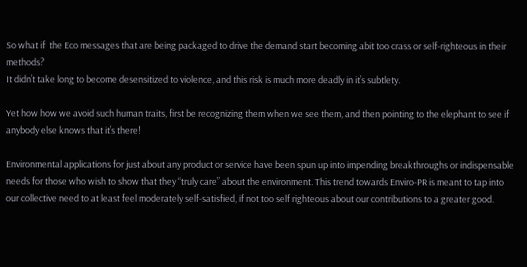So what if  the Eco messages that are being packaged to drive the demand start becoming abit too crass or self-righteous in their methods?
It didn’t take long to become desensitized to violence, and this risk is much more deadly in it’s subtlety.

Yet how how we avoid such human traits, first be recognizing them when we see them, and then pointing to the elephant to see if anybody else knows that it’s there!

Environmental applications for just about any product or service have been spun up into impending breakthroughs or indispensable needs for those who wish to show that they “truly care” about the environment. This trend towards Enviro-PR is meant to tap into our collective need to at least feel moderately self-satisfied, if not too self righteous about our contributions to a greater good.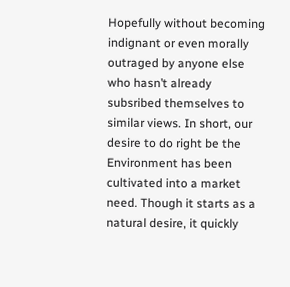Hopefully without becoming indignant or even morally outraged by anyone else who hasn’t already subsribed themselves to similar views. In short, our desire to do right be the Environment has been cultivated into a market need. Though it starts as a natural desire, it quickly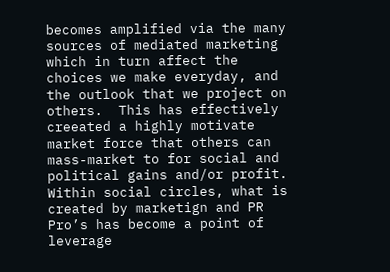becomes amplified via the many sources of mediated marketing which in turn affect the choices we make everyday, and the outlook that we project on others.  This has effectively creeated a highly motivate market force that others can mass-market to for social and political gains and/or profit. Within social circles, what is created by marketign and PR Pro’s has become a point of leverage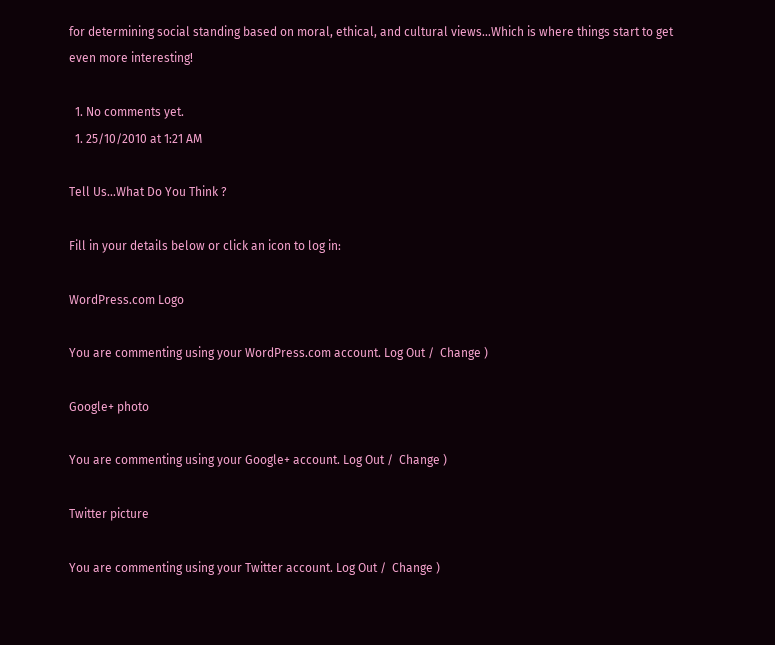for determining social standing based on moral, ethical, and cultural views…Which is where things start to get even more interesting!

  1. No comments yet.
  1. 25/10/2010 at 1:21 AM

Tell Us...What Do You Think ?

Fill in your details below or click an icon to log in:

WordPress.com Logo

You are commenting using your WordPress.com account. Log Out /  Change )

Google+ photo

You are commenting using your Google+ account. Log Out /  Change )

Twitter picture

You are commenting using your Twitter account. Log Out /  Change )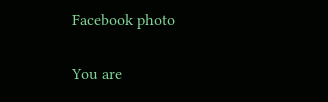Facebook photo

You are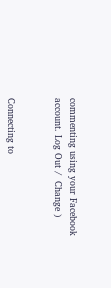commenting using your Facebook account. Log Out /  Change )


Connecting to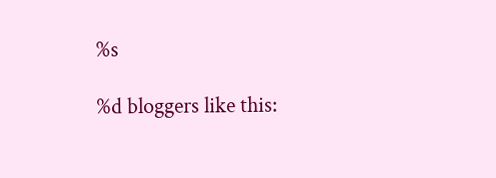%s

%d bloggers like this: